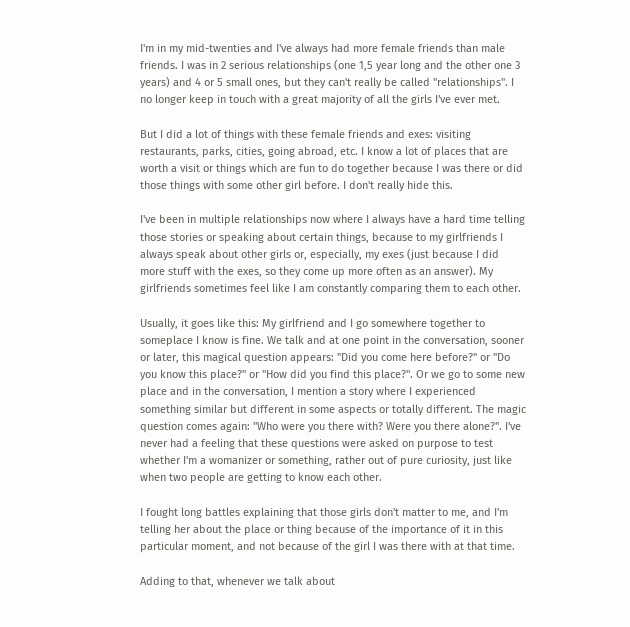I'm in my mid-twenties and I've always had more female friends than male friends. I was in 2 serious relationships (one 1,5 year long and the other one 3 years) and 4 or 5 small ones, but they can't really be called "relationships". I no longer keep in touch with a great majority of all the girls I've ever met.

But I did a lot of things with these female friends and exes: visiting restaurants, parks, cities, going abroad, etc. I know a lot of places that are worth a visit or things which are fun to do together because I was there or did those things with some other girl before. I don't really hide this.

I've been in multiple relationships now where I always have a hard time telling those stories or speaking about certain things, because to my girlfriends I always speak about other girls or, especially, my exes (just because I did more stuff with the exes, so they come up more often as an answer). My girlfriends sometimes feel like I am constantly comparing them to each other.

Usually, it goes like this: My girlfriend and I go somewhere together to someplace I know is fine. We talk and at one point in the conversation, sooner or later, this magical question appears: "Did you come here before?" or "Do you know this place?" or "How did you find this place?". Or we go to some new place and in the conversation, I mention a story where I experienced something similar but different in some aspects or totally different. The magic question comes again: "Who were you there with? Were you there alone?". I've never had a feeling that these questions were asked on purpose to test whether I'm a womanizer or something, rather out of pure curiosity, just like when two people are getting to know each other.

I fought long battles explaining that those girls don't matter to me, and I'm telling her about the place or thing because of the importance of it in this particular moment, and not because of the girl I was there with at that time.

Adding to that, whenever we talk about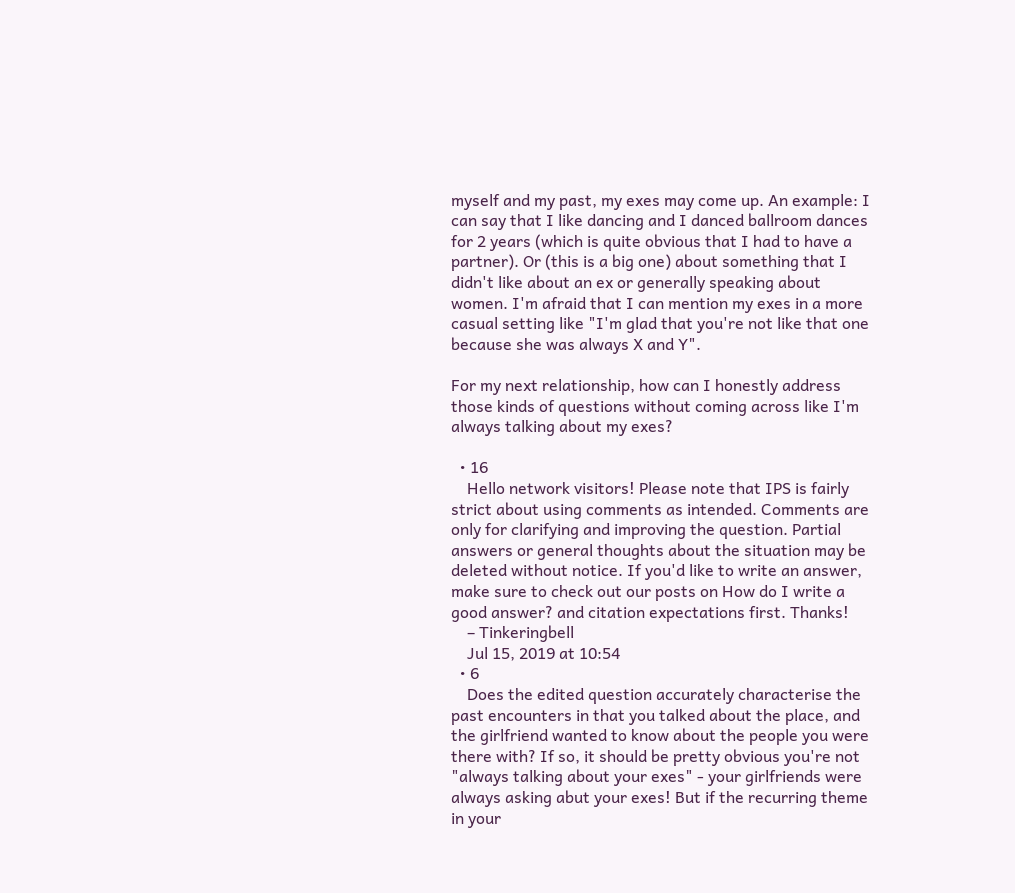myself and my past, my exes may come up. An example: I can say that I like dancing and I danced ballroom dances for 2 years (which is quite obvious that I had to have a partner). Or (this is a big one) about something that I didn't like about an ex or generally speaking about women. I'm afraid that I can mention my exes in a more casual setting like "I'm glad that you're not like that one because she was always X and Y".

For my next relationship, how can I honestly address those kinds of questions without coming across like I'm always talking about my exes?

  • 16
    Hello network visitors! Please note that IPS is fairly strict about using comments as intended. Comments are only for clarifying and improving the question. Partial answers or general thoughts about the situation may be deleted without notice. If you'd like to write an answer, make sure to check out our posts on How do I write a good answer? and citation expectations first. Thanks!
    – Tinkeringbell
    Jul 15, 2019 at 10:54
  • 6
    Does the edited question accurately characterise the past encounters in that you talked about the place, and the girlfriend wanted to know about the people you were there with? If so, it should be pretty obvious you're not "always talking about your exes" - your girlfriends were always asking abut your exes! But if the recurring theme in your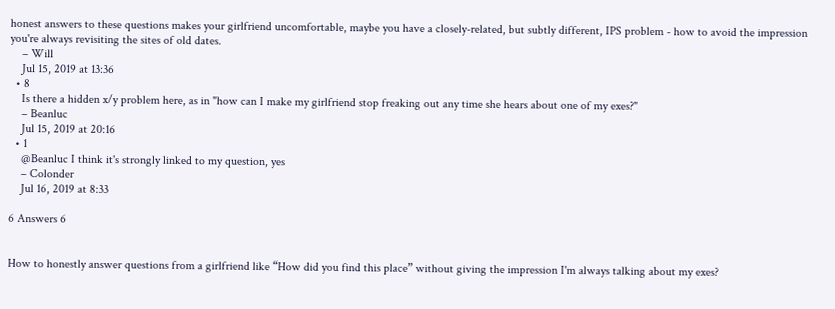honest answers to these questions makes your girlfriend uncomfortable, maybe you have a closely-related, but subtly different, IPS problem - how to avoid the impression you're always revisiting the sites of old dates.
    – Will
    Jul 15, 2019 at 13:36
  • 8
    Is there a hidden x/y problem here, as in "how can I make my girlfriend stop freaking out any time she hears about one of my exes?"
    – Beanluc
    Jul 15, 2019 at 20:16
  • 1
    @Beanluc I think it's strongly linked to my question, yes
    – Colonder
    Jul 16, 2019 at 8:33

6 Answers 6


How to honestly answer questions from a girlfriend like “How did you find this place” without giving the impression I'm always talking about my exes?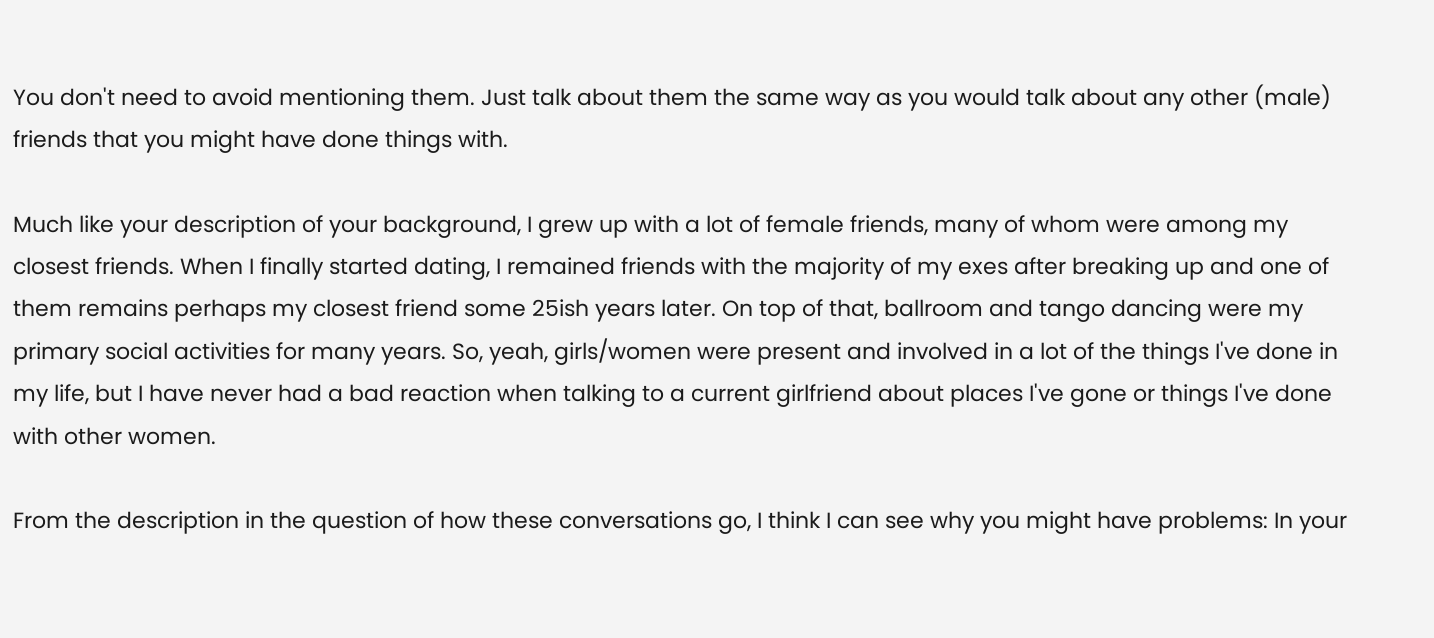You don't need to avoid mentioning them. Just talk about them the same way as you would talk about any other (male) friends that you might have done things with.

Much like your description of your background, I grew up with a lot of female friends, many of whom were among my closest friends. When I finally started dating, I remained friends with the majority of my exes after breaking up and one of them remains perhaps my closest friend some 25ish years later. On top of that, ballroom and tango dancing were my primary social activities for many years. So, yeah, girls/women were present and involved in a lot of the things I've done in my life, but I have never had a bad reaction when talking to a current girlfriend about places I've gone or things I've done with other women.

From the description in the question of how these conversations go, I think I can see why you might have problems: In your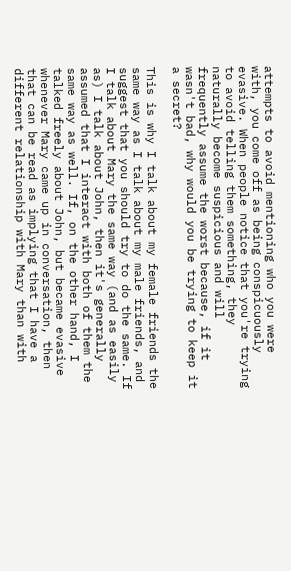attempts to avoid mentioning who you were with, you come off as being conspicuously evasive. When people notice that you're trying to avoid telling them something, they naturally become suspicious and will frequently assume the worst because, if it wasn't bad, why would you be trying to keep it a secret?

This is why I talk about my female friends the same way as I talk about my male friends, and suggest that you should try to do the same. If I talk about Mary the same way (and as easily as) I talk about John, then it's generally assumed that I interact with both of them the same way as well. If, on the other hand, I talked freely about John, but became evasive whenever Mary came up in conversation, then that can be read as implying that I have a different relationship with Mary than with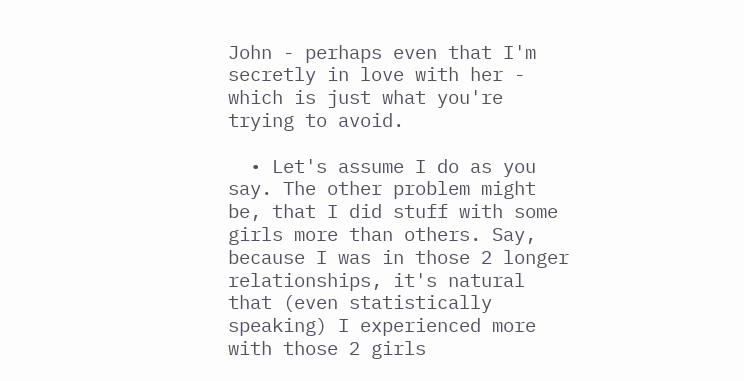John - perhaps even that I'm secretly in love with her - which is just what you're trying to avoid.

  • Let's assume I do as you say. The other problem might be, that I did stuff with some girls more than others. Say, because I was in those 2 longer relationships, it's natural that (even statistically speaking) I experienced more with those 2 girls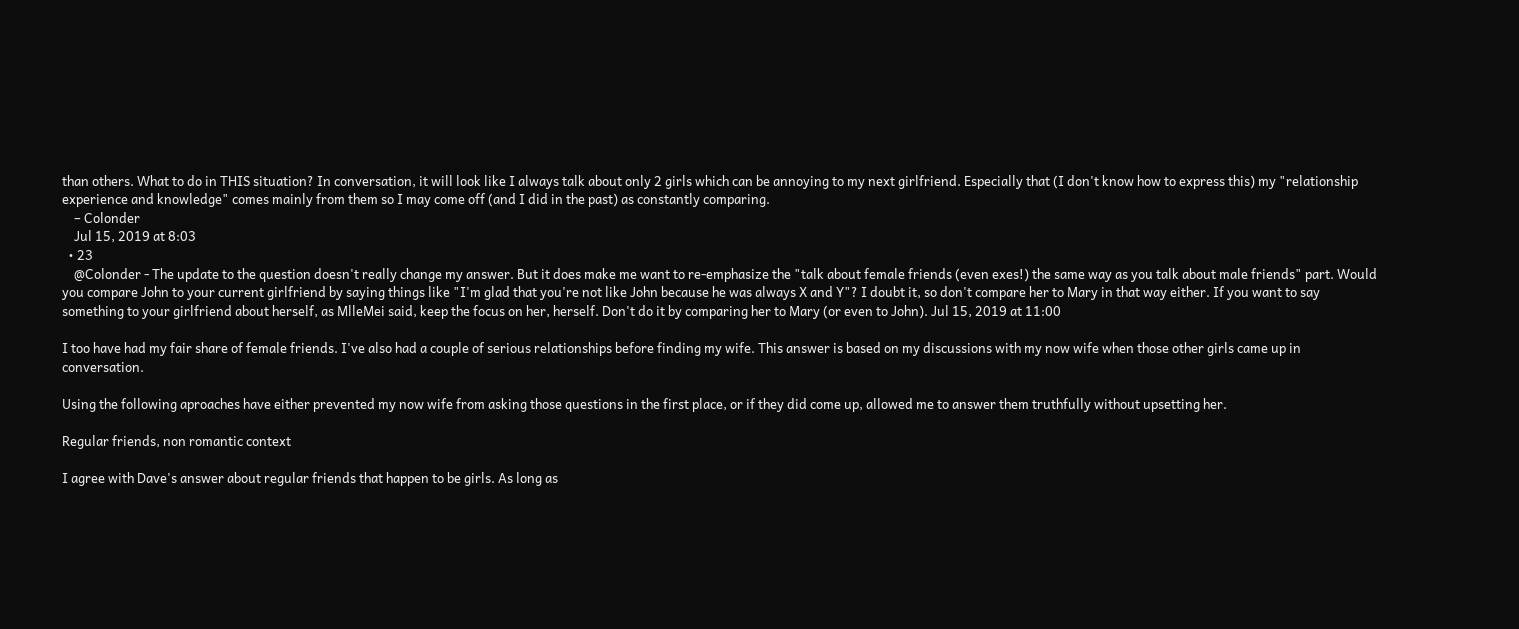than others. What to do in THIS situation? In conversation, it will look like I always talk about only 2 girls which can be annoying to my next girlfriend. Especially that (I don't know how to express this) my "relationship experience and knowledge" comes mainly from them so I may come off (and I did in the past) as constantly comparing.
    – Colonder
    Jul 15, 2019 at 8:03
  • 23
    @Colonder - The update to the question doesn't really change my answer. But it does make me want to re-emphasize the "talk about female friends (even exes!) the same way as you talk about male friends" part. Would you compare John to your current girlfriend by saying things like "I'm glad that you're not like John because he was always X and Y"? I doubt it, so don't compare her to Mary in that way either. If you want to say something to your girlfriend about herself, as MlleMei said, keep the focus on her, herself. Don't do it by comparing her to Mary (or even to John). Jul 15, 2019 at 11:00

I too have had my fair share of female friends. I've also had a couple of serious relationships before finding my wife. This answer is based on my discussions with my now wife when those other girls came up in conversation.

Using the following aproaches have either prevented my now wife from asking those questions in the first place, or if they did come up, allowed me to answer them truthfully without upsetting her.

Regular friends, non romantic context

I agree with Dave's answer about regular friends that happen to be girls. As long as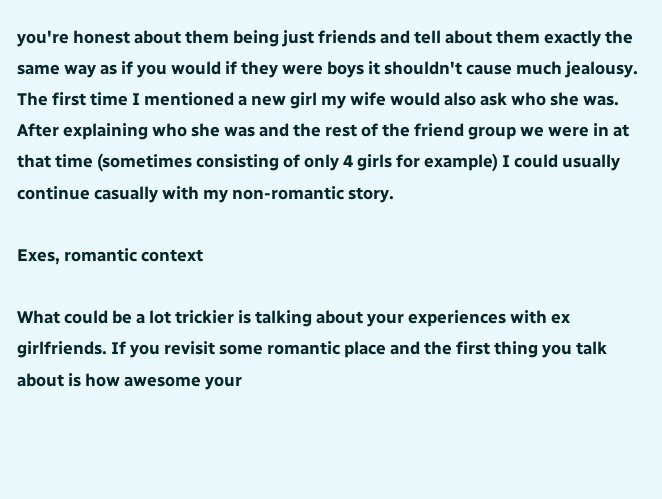you're honest about them being just friends and tell about them exactly the same way as if you would if they were boys it shouldn't cause much jealousy. The first time I mentioned a new girl my wife would also ask who she was. After explaining who she was and the rest of the friend group we were in at that time (sometimes consisting of only 4 girls for example) I could usually continue casually with my non-romantic story.

Exes, romantic context

What could be a lot trickier is talking about your experiences with ex girlfriends. If you revisit some romantic place and the first thing you talk about is how awesome your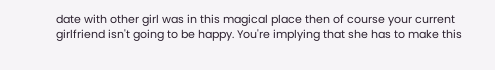date with other girl was in this magical place then of course your current girlfriend isn't going to be happy. You're implying that she has to make this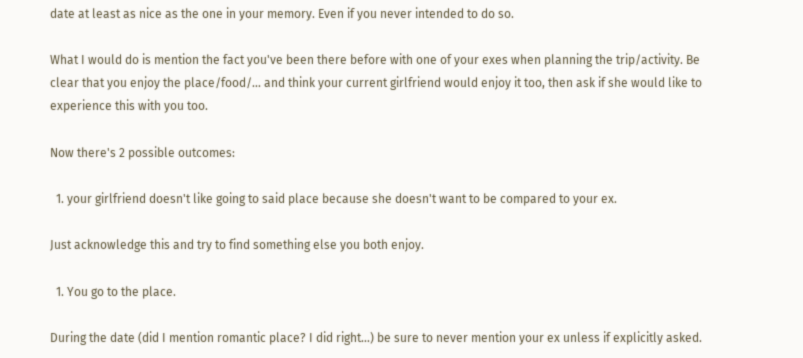date at least as nice as the one in your memory. Even if you never intended to do so.

What I would do is mention the fact you've been there before with one of your exes when planning the trip/activity. Be clear that you enjoy the place/food/... and think your current girlfriend would enjoy it too, then ask if she would like to experience this with you too.

Now there's 2 possible outcomes:

  1. your girlfriend doesn't like going to said place because she doesn't want to be compared to your ex.

Just acknowledge this and try to find something else you both enjoy.

  1. You go to the place.

During the date (did I mention romantic place? I did right...) be sure to never mention your ex unless if explicitly asked.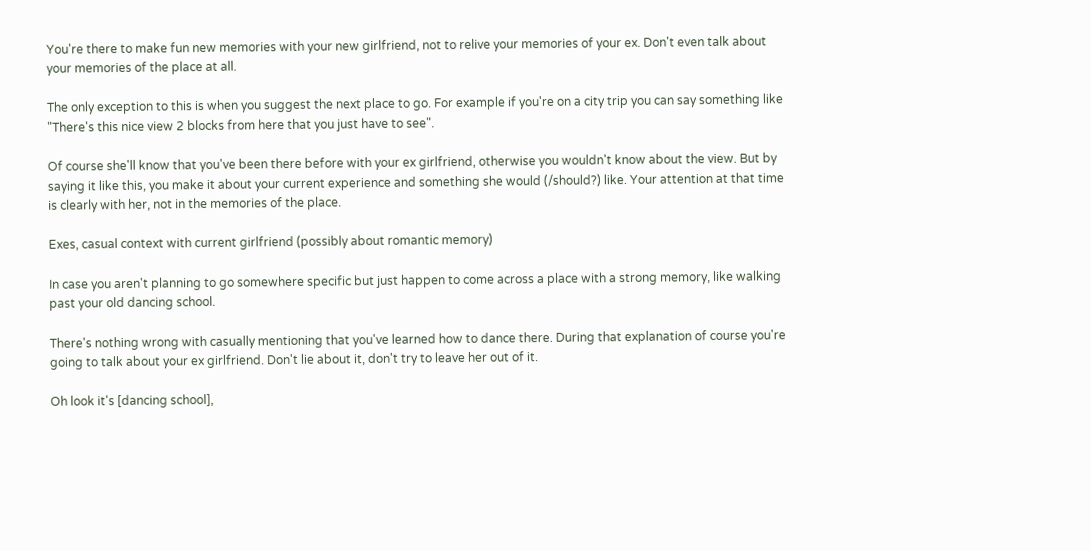You're there to make fun new memories with your new girlfriend, not to relive your memories of your ex. Don't even talk about your memories of the place at all.

The only exception to this is when you suggest the next place to go. For example if you're on a city trip you can say something like "There's this nice view 2 blocks from here that you just have to see".

Of course she'll know that you've been there before with your ex girlfriend, otherwise you wouldn't know about the view. But by saying it like this, you make it about your current experience and something she would (/should?) like. Your attention at that time is clearly with her, not in the memories of the place.

Exes, casual context with current girlfriend (possibly about romantic memory)

In case you aren't planning to go somewhere specific but just happen to come across a place with a strong memory, like walking past your old dancing school.

There's nothing wrong with casually mentioning that you've learned how to dance there. During that explanation of course you're going to talk about your ex girlfriend. Don't lie about it, don't try to leave her out of it.

Oh look it's [dancing school],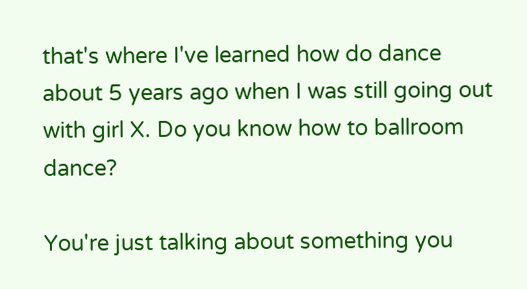that's where I've learned how do dance about 5 years ago when I was still going out with girl X. Do you know how to ballroom dance?

You're just talking about something you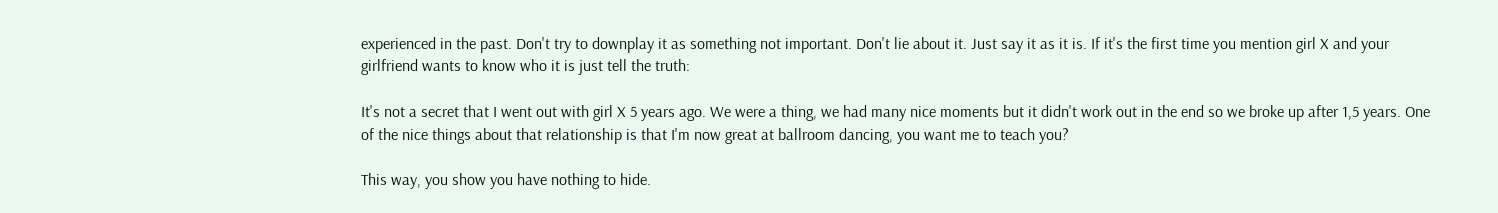experienced in the past. Don't try to downplay it as something not important. Don't lie about it. Just say it as it is. If it's the first time you mention girl X and your girlfriend wants to know who it is just tell the truth:

It's not a secret that I went out with girl X 5 years ago. We were a thing, we had many nice moments but it didn't work out in the end so we broke up after 1,5 years. One of the nice things about that relationship is that I'm now great at ballroom dancing, you want me to teach you?

This way, you show you have nothing to hide.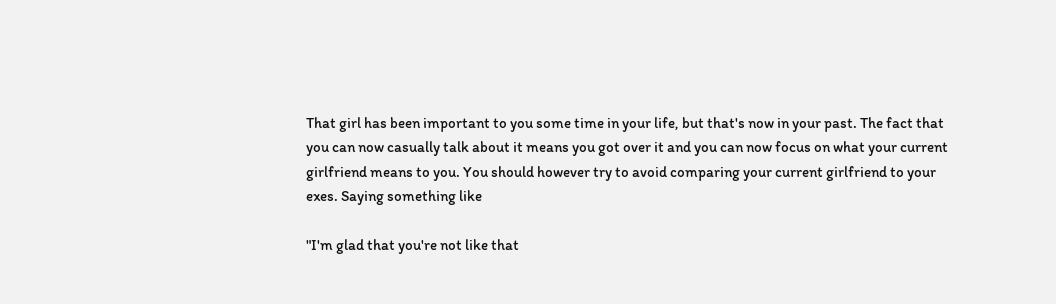That girl has been important to you some time in your life, but that's now in your past. The fact that you can now casually talk about it means you got over it and you can now focus on what your current girlfriend means to you. You should however try to avoid comparing your current girlfriend to your exes. Saying something like

"I'm glad that you're not like that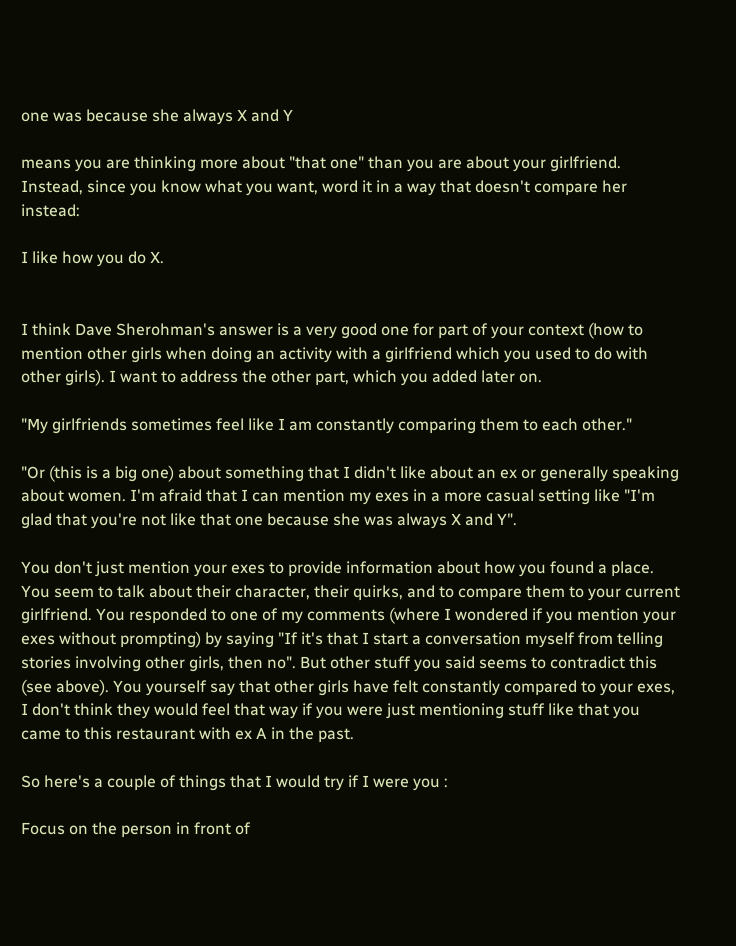one was because she always X and Y

means you are thinking more about "that one" than you are about your girlfriend. Instead, since you know what you want, word it in a way that doesn't compare her instead:

I like how you do X.


I think Dave Sherohman's answer is a very good one for part of your context (how to mention other girls when doing an activity with a girlfriend which you used to do with other girls). I want to address the other part, which you added later on.

"My girlfriends sometimes feel like I am constantly comparing them to each other."

"Or (this is a big one) about something that I didn't like about an ex or generally speaking about women. I'm afraid that I can mention my exes in a more casual setting like "I'm glad that you're not like that one because she was always X and Y".

You don't just mention your exes to provide information about how you found a place. You seem to talk about their character, their quirks, and to compare them to your current girlfriend. You responded to one of my comments (where I wondered if you mention your exes without prompting) by saying "If it's that I start a conversation myself from telling stories involving other girls, then no". But other stuff you said seems to contradict this (see above). You yourself say that other girls have felt constantly compared to your exes, I don't think they would feel that way if you were just mentioning stuff like that you came to this restaurant with ex A in the past.

So here's a couple of things that I would try if I were you :

Focus on the person in front of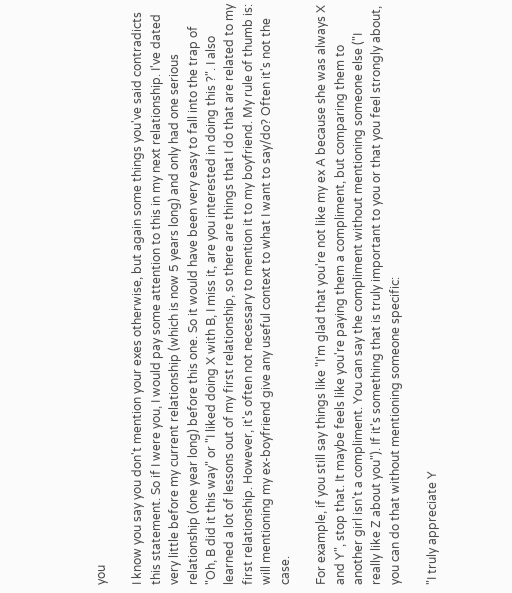you

I know you say you don't mention your exes otherwise, but again some things you've said contradicts this statement. So if I were you, I would pay some attention to this in my next relationship. I've dated very little before my current relationship (which is now 5 years long) and only had one serious relationship (one year long) before this one. So it would have been very easy to fall into the trap of "Oh, B did it this way" or "I liked doing X with B, I miss it, are you interested in doing this ?". I also learned a lot of lessons out of my first relationship, so there are things that I do that are related to my first relationship. However, it's often not necessary to mention it to my boyfriend. My rule of thumb is: will mentioning my ex-boyfriend give any useful context to what I want to say/do? Often it's not the case.

For example, if you still say things like "I'm glad that you're not like my ex A because she was always X and Y", stop that. It maybe feels like you're paying them a compliment, but comparing them to another girl isn't a compliment. You can say the compliment without mentioning someone else ("I really like Z about you"). If it's something that is truly important to you or that you feel strongly about, you can do that without mentioning someone specific:

"I truly appreciate Y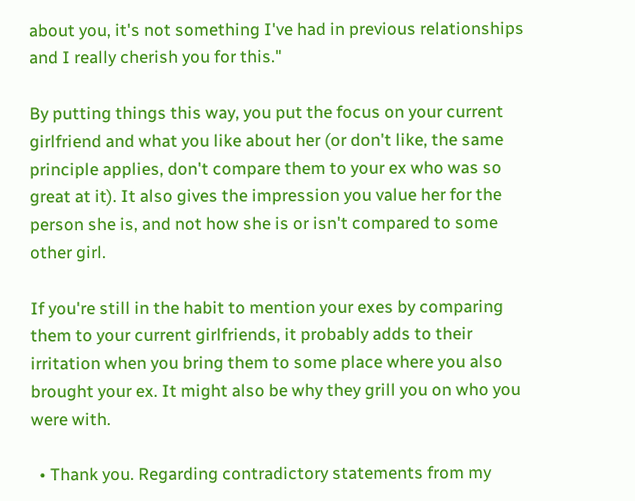about you, it's not something I've had in previous relationships and I really cherish you for this."

By putting things this way, you put the focus on your current girlfriend and what you like about her (or don't like, the same principle applies, don't compare them to your ex who was so great at it). It also gives the impression you value her for the person she is, and not how she is or isn't compared to some other girl.

If you're still in the habit to mention your exes by comparing them to your current girlfriends, it probably adds to their irritation when you bring them to some place where you also brought your ex. It might also be why they grill you on who you were with.

  • Thank you. Regarding contradictory statements from my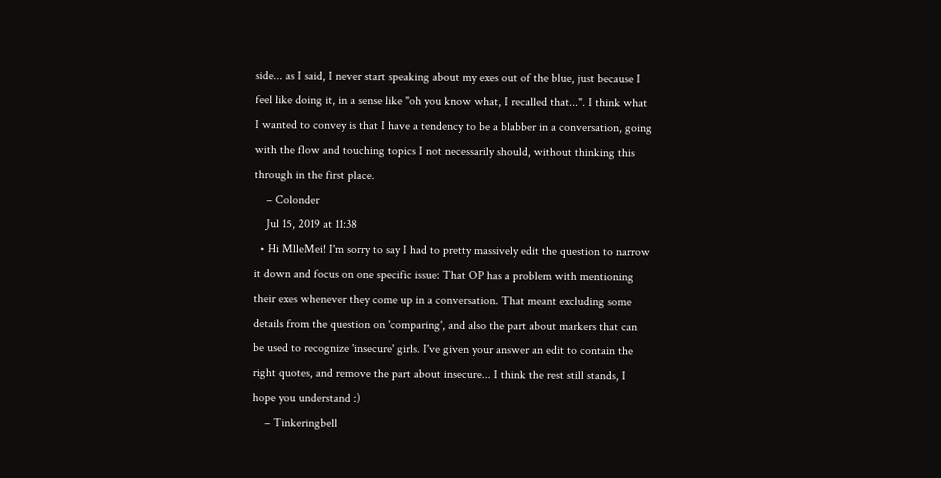side... as I said, I never start speaking about my exes out of the blue, just because I feel like doing it, in a sense like "oh you know what, I recalled that...". I think what I wanted to convey is that I have a tendency to be a blabber in a conversation, going with the flow and touching topics I not necessarily should, without thinking this through in the first place.
    – Colonder
    Jul 15, 2019 at 11:38
  • Hi MlleMei! I'm sorry to say I had to pretty massively edit the question to narrow it down and focus on one specific issue: That OP has a problem with mentioning their exes whenever they come up in a conversation. That meant excluding some details from the question on 'comparing', and also the part about markers that can be used to recognize 'insecure' girls. I've given your answer an edit to contain the right quotes, and remove the part about insecure... I think the rest still stands, I hope you understand :)
    – Tinkeringbell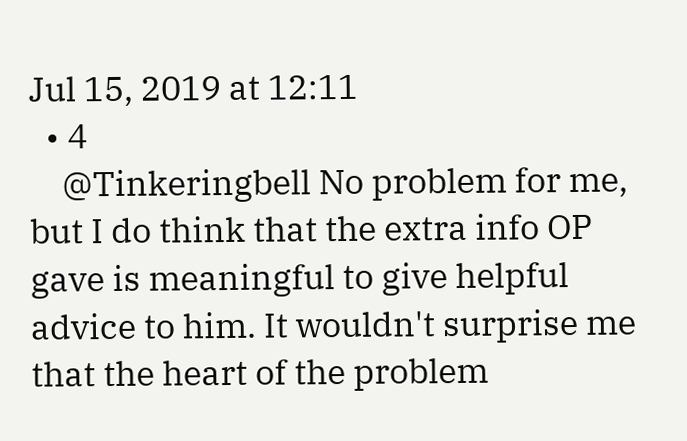Jul 15, 2019 at 12:11
  • 4
    @Tinkeringbell No problem for me, but I do think that the extra info OP gave is meaningful to give helpful advice to him. It wouldn't surprise me that the heart of the problem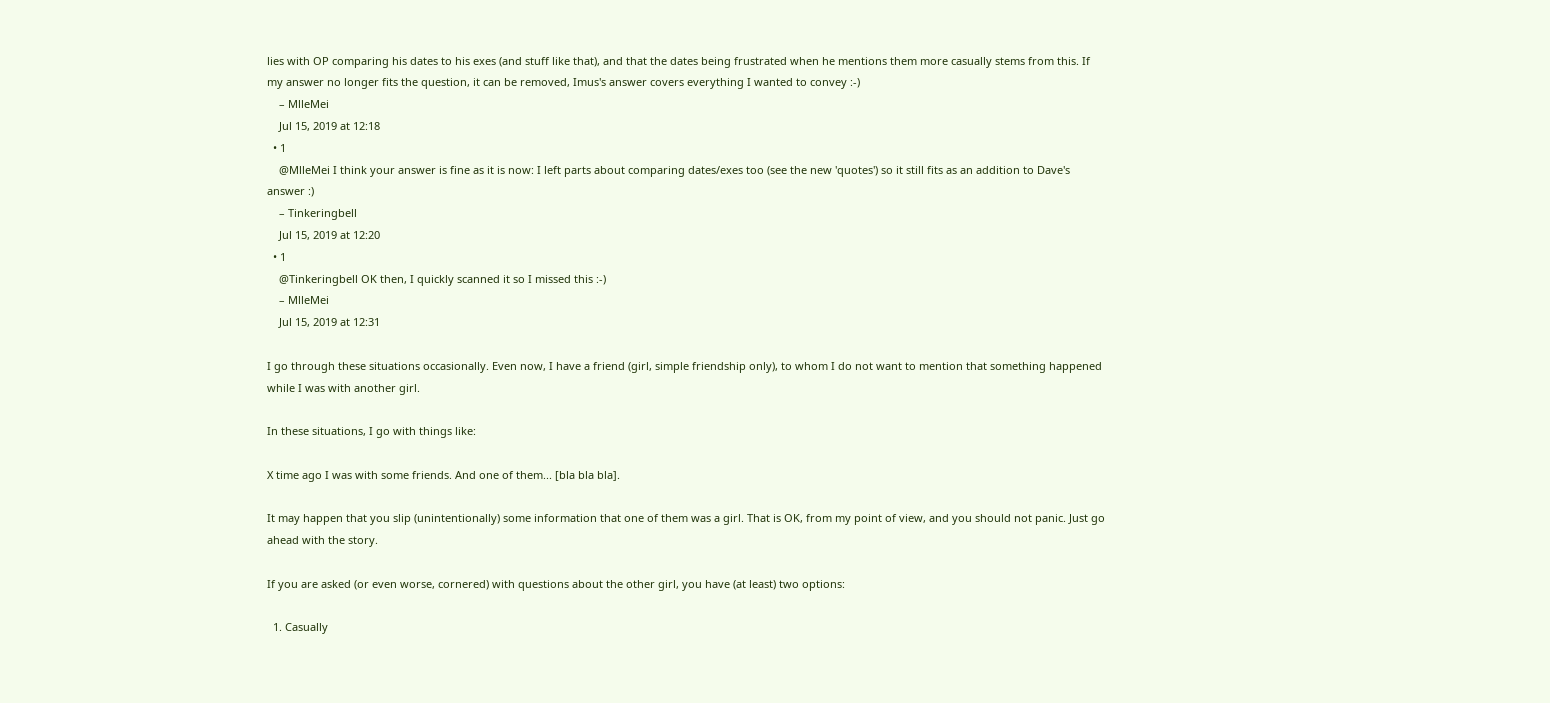lies with OP comparing his dates to his exes (and stuff like that), and that the dates being frustrated when he mentions them more casually stems from this. If my answer no longer fits the question, it can be removed, Imus's answer covers everything I wanted to convey :-)
    – MlleMei
    Jul 15, 2019 at 12:18
  • 1
    @MlleMei I think your answer is fine as it is now: I left parts about comparing dates/exes too (see the new 'quotes') so it still fits as an addition to Dave's answer :)
    – Tinkeringbell
    Jul 15, 2019 at 12:20
  • 1
    @Tinkeringbell OK then, I quickly scanned it so I missed this :-)
    – MlleMei
    Jul 15, 2019 at 12:31

I go through these situations occasionally. Even now, I have a friend (girl, simple friendship only), to whom I do not want to mention that something happened while I was with another girl.

In these situations, I go with things like:

X time ago I was with some friends. And one of them... [bla bla bla].

It may happen that you slip (unintentionally) some information that one of them was a girl. That is OK, from my point of view, and you should not panic. Just go ahead with the story.

If you are asked (or even worse, cornered) with questions about the other girl, you have (at least) two options:

  1. Casually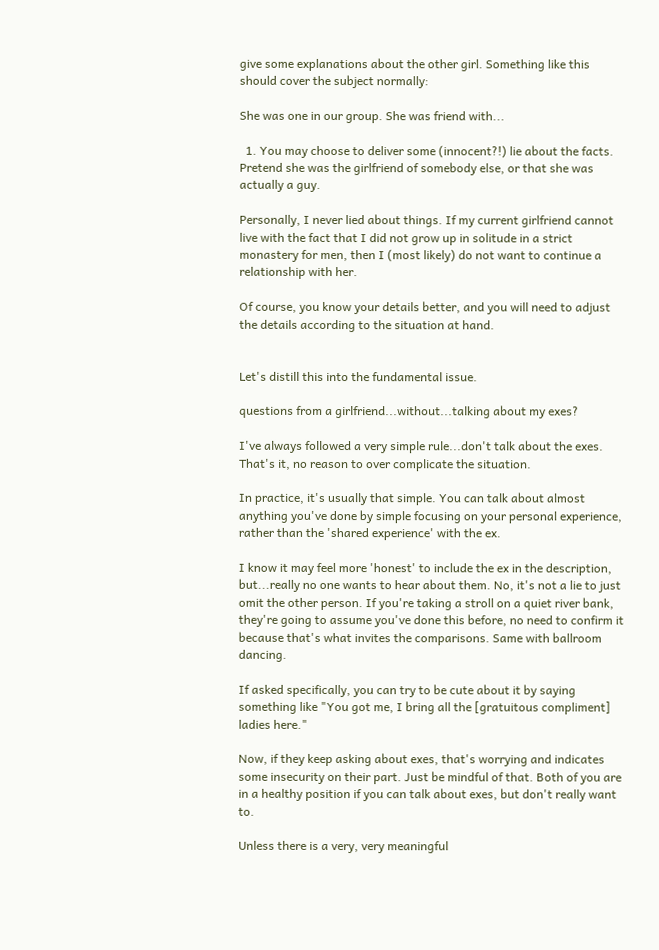give some explanations about the other girl. Something like this should cover the subject normally:

She was one in our group. She was friend with...

  1. You may choose to deliver some (innocent?!) lie about the facts. Pretend she was the girlfriend of somebody else, or that she was actually a guy.

Personally, I never lied about things. If my current girlfriend cannot live with the fact that I did not grow up in solitude in a strict monastery for men, then I (most likely) do not want to continue a relationship with her.

Of course, you know your details better, and you will need to adjust the details according to the situation at hand.


Let's distill this into the fundamental issue.

questions from a girlfriend...without...talking about my exes?

I've always followed a very simple rule...don't talk about the exes. That's it, no reason to over complicate the situation.

In practice, it's usually that simple. You can talk about almost anything you've done by simple focusing on your personal experience, rather than the 'shared experience' with the ex.

I know it may feel more 'honest' to include the ex in the description, but...really no one wants to hear about them. No, it's not a lie to just omit the other person. If you're taking a stroll on a quiet river bank, they're going to assume you've done this before, no need to confirm it because that's what invites the comparisons. Same with ballroom dancing.

If asked specifically, you can try to be cute about it by saying something like "You got me, I bring all the [gratuitous compliment] ladies here."

Now, if they keep asking about exes, that's worrying and indicates some insecurity on their part. Just be mindful of that. Both of you are in a healthy position if you can talk about exes, but don't really want to.

Unless there is a very, very meaningful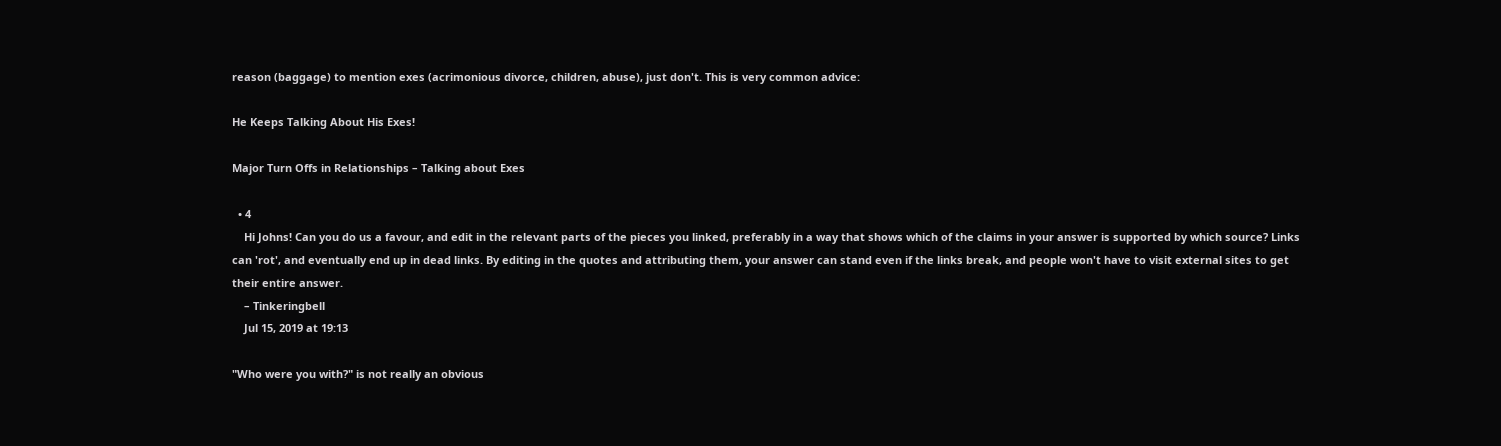reason (baggage) to mention exes (acrimonious divorce, children, abuse), just don't. This is very common advice:

He Keeps Talking About His Exes!

Major Turn Offs in Relationships – Talking about Exes

  • 4
    Hi Johns! Can you do us a favour, and edit in the relevant parts of the pieces you linked, preferably in a way that shows which of the claims in your answer is supported by which source? Links can 'rot', and eventually end up in dead links. By editing in the quotes and attributing them, your answer can stand even if the links break, and people won't have to visit external sites to get their entire answer.
    – Tinkeringbell
    Jul 15, 2019 at 19:13

"Who were you with?" is not really an obvious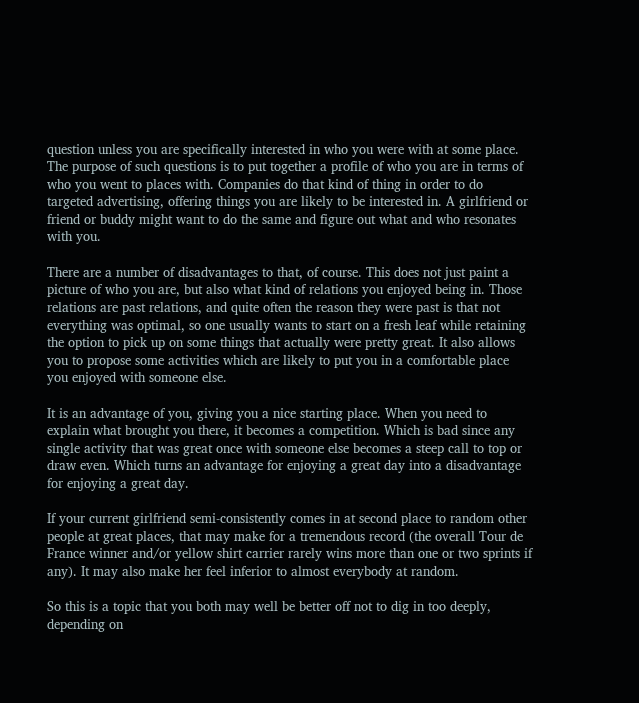question unless you are specifically interested in who you were with at some place. The purpose of such questions is to put together a profile of who you are in terms of who you went to places with. Companies do that kind of thing in order to do targeted advertising, offering things you are likely to be interested in. A girlfriend or friend or buddy might want to do the same and figure out what and who resonates with you.

There are a number of disadvantages to that, of course. This does not just paint a picture of who you are, but also what kind of relations you enjoyed being in. Those relations are past relations, and quite often the reason they were past is that not everything was optimal, so one usually wants to start on a fresh leaf while retaining the option to pick up on some things that actually were pretty great. It also allows you to propose some activities which are likely to put you in a comfortable place you enjoyed with someone else.

It is an advantage of you, giving you a nice starting place. When you need to explain what brought you there, it becomes a competition. Which is bad since any single activity that was great once with someone else becomes a steep call to top or draw even. Which turns an advantage for enjoying a great day into a disadvantage for enjoying a great day.

If your current girlfriend semi-consistently comes in at second place to random other people at great places, that may make for a tremendous record (the overall Tour de France winner and/or yellow shirt carrier rarely wins more than one or two sprints if any). It may also make her feel inferior to almost everybody at random.

So this is a topic that you both may well be better off not to dig in too deeply, depending on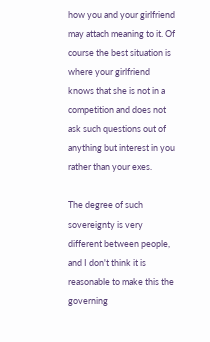how you and your girlfriend may attach meaning to it. Of course the best situation is where your girlfriend knows that she is not in a competition and does not ask such questions out of anything but interest in you rather than your exes.

The degree of such sovereignty is very different between people, and I don't think it is reasonable to make this the governing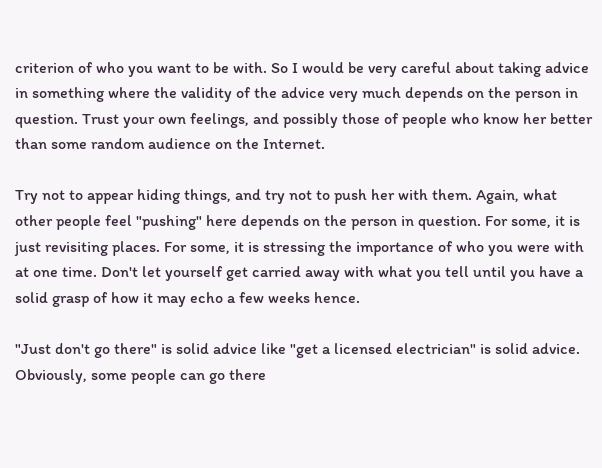criterion of who you want to be with. So I would be very careful about taking advice in something where the validity of the advice very much depends on the person in question. Trust your own feelings, and possibly those of people who know her better than some random audience on the Internet.

Try not to appear hiding things, and try not to push her with them. Again, what other people feel "pushing" here depends on the person in question. For some, it is just revisiting places. For some, it is stressing the importance of who you were with at one time. Don't let yourself get carried away with what you tell until you have a solid grasp of how it may echo a few weeks hence.

"Just don't go there" is solid advice like "get a licensed electrician" is solid advice. Obviously, some people can go there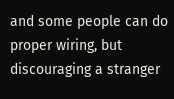and some people can do proper wiring, but discouraging a stranger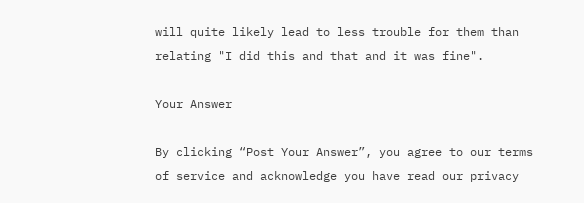will quite likely lead to less trouble for them than relating "I did this and that and it was fine".

Your Answer

By clicking “Post Your Answer”, you agree to our terms of service and acknowledge you have read our privacy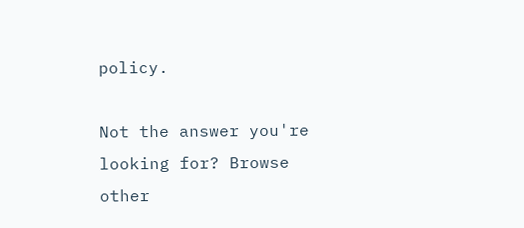policy.

Not the answer you're looking for? Browse other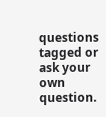questions tagged or ask your own question.